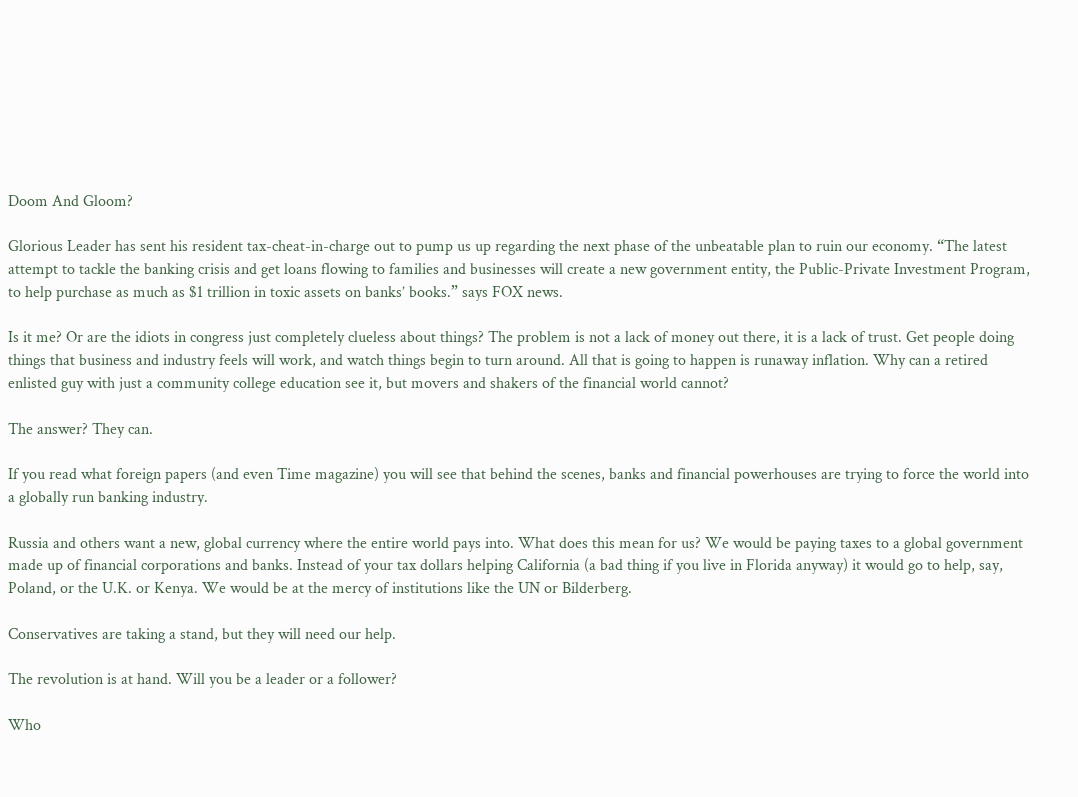Doom And Gloom?

Glorious Leader has sent his resident tax-cheat-in-charge out to pump us up regarding the next phase of the unbeatable plan to ruin our economy. “The latest attempt to tackle the banking crisis and get loans flowing to families and businesses will create a new government entity, the Public-Private Investment Program, to help purchase as much as $1 trillion in toxic assets on banks’ books.” says FOX news.

Is it me? Or are the idiots in congress just completely clueless about things? The problem is not a lack of money out there, it is a lack of trust. Get people doing things that business and industry feels will work, and watch things begin to turn around. All that is going to happen is runaway inflation. Why can a retired enlisted guy with just a community college education see it, but movers and shakers of the financial world cannot?

The answer? They can.

If you read what foreign papers (and even Time magazine) you will see that behind the scenes, banks and financial powerhouses are trying to force the world into a globally run banking industry.

Russia and others want a new, global currency where the entire world pays into. What does this mean for us? We would be paying taxes to a global government made up of financial corporations and banks. Instead of your tax dollars helping California (a bad thing if you live in Florida anyway) it would go to help, say, Poland, or the U.K. or Kenya. We would be at the mercy of institutions like the UN or Bilderberg.

Conservatives are taking a stand, but they will need our help.

The revolution is at hand. Will you be a leader or a follower?

Who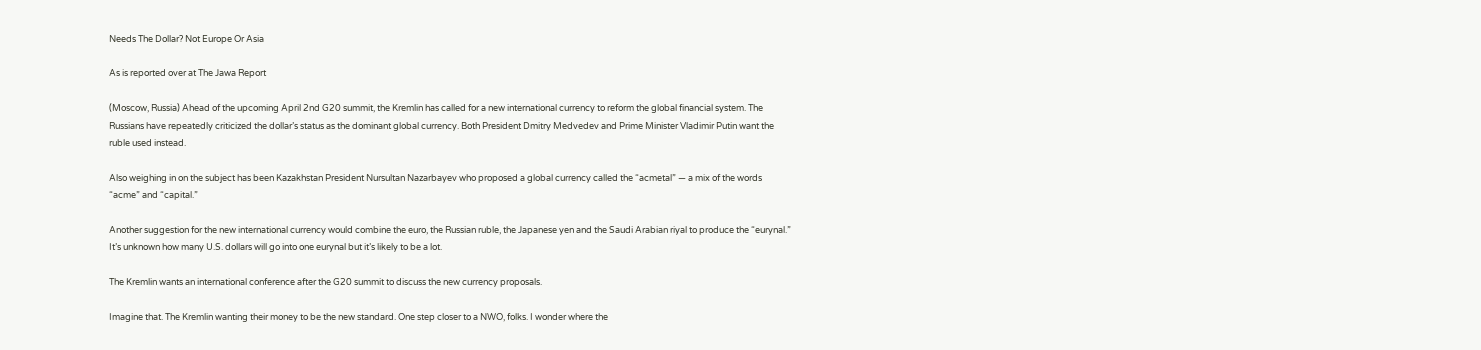Needs The Dollar? Not Europe Or Asia

As is reported over at The Jawa Report

(Moscow, Russia) Ahead of the upcoming April 2nd G20 summit, the Kremlin has called for a new international currency to reform the global financial system. The Russians have repeatedly criticized the dollar’s status as the dominant global currency. Both President Dmitry Medvedev and Prime Minister Vladimir Putin want the ruble used instead.

Also weighing in on the subject has been Kazakhstan President Nursultan Nazarbayev who proposed a global currency called the “acmetal” — a mix of the words “acme” and “capital.”

Another suggestion for the new international currency would combine the euro, the Russian ruble, the Japanese yen and the Saudi Arabian riyal to produce the “eurynal.” It’s unknown how many U.S. dollars will go into one eurynal but it’s likely to be a lot.

The Kremlin wants an international conference after the G20 summit to discuss the new currency proposals.

Imagine that. The Kremlin wanting their money to be the new standard. One step closer to a NWO, folks. I wonder where the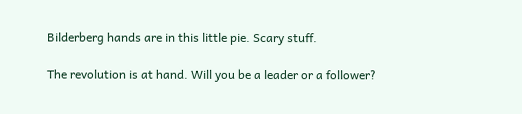Bilderberg hands are in this little pie. Scary stuff.

The revolution is at hand. Will you be a leader or a follower?